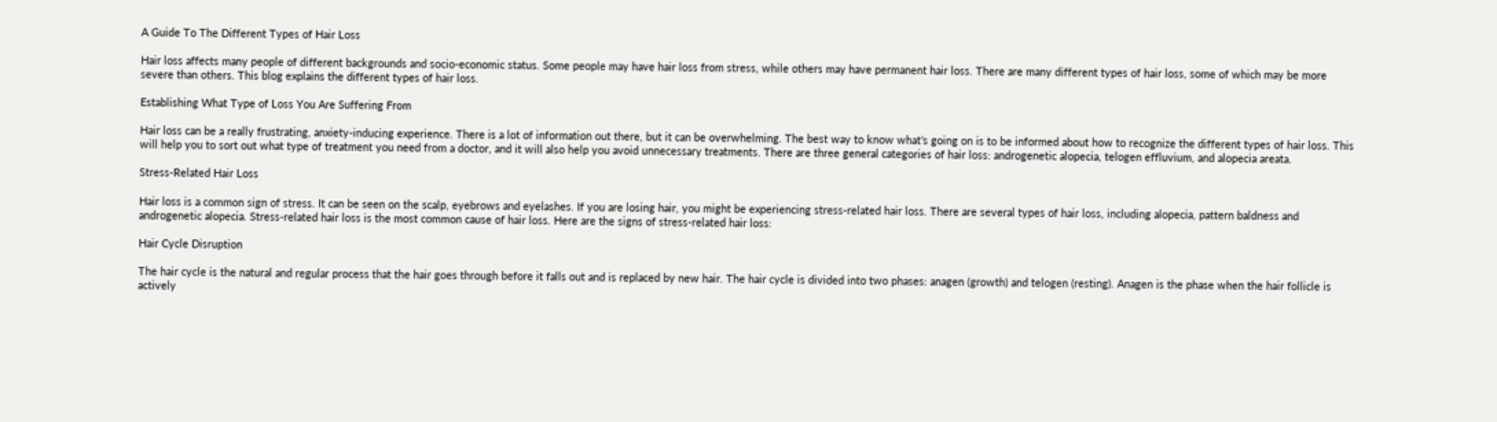A Guide To The Different Types of Hair Loss

Hair loss affects many people of different backgrounds and socio-economic status. Some people may have hair loss from stress, while others may have permanent hair loss. There are many different types of hair loss, some of which may be more severe than others. This blog explains the different types of hair loss.

Establishing What Type of Loss You Are Suffering From

Hair loss can be a really frustrating, anxiety-inducing experience. There is a lot of information out there, but it can be overwhelming. The best way to know what’s going on is to be informed about how to recognize the different types of hair loss. This will help you to sort out what type of treatment you need from a doctor, and it will also help you avoid unnecessary treatments. There are three general categories of hair loss: androgenetic alopecia, telogen effluvium, and alopecia areata.

Stress-Related Hair Loss

Hair loss is a common sign of stress. It can be seen on the scalp, eyebrows and eyelashes. If you are losing hair, you might be experiencing stress-related hair loss. There are several types of hair loss, including alopecia, pattern baldness and androgenetic alopecia. Stress-related hair loss is the most common cause of hair loss. Here are the signs of stress-related hair loss:

Hair Cycle Disruption

The hair cycle is the natural and regular process that the hair goes through before it falls out and is replaced by new hair. The hair cycle is divided into two phases: anagen (growth) and telogen (resting). Anagen is the phase when the hair follicle is actively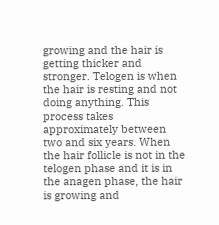growing and the hair is getting thicker and stronger. Telogen is when the hair is resting and not doing anything. This process takes approximately between two and six years. When the hair follicle is not in the telogen phase and it is in the anagen phase, the hair is growing and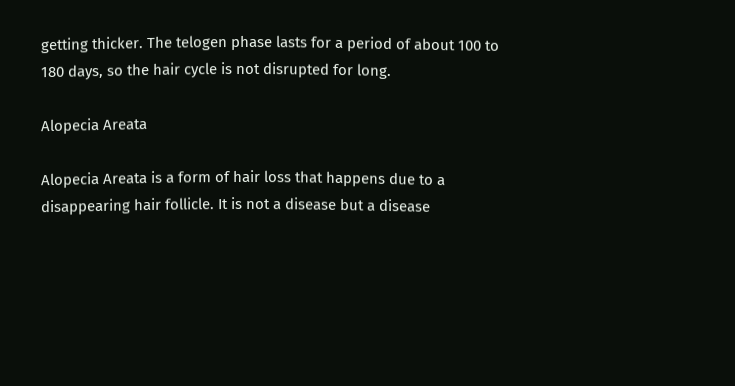getting thicker. The telogen phase lasts for a period of about 100 to 180 days, so the hair cycle is not disrupted for long.

Alopecia Areata

Alopecia Areata is a form of hair loss that happens due to a disappearing hair follicle. It is not a disease but a disease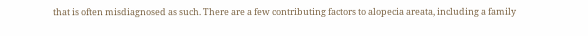that is often misdiagnosed as such. There are a few contributing factors to alopecia areata, including a family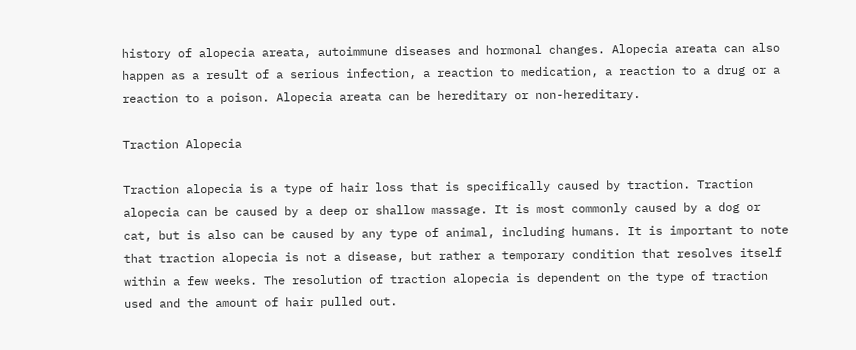history of alopecia areata, autoimmune diseases and hormonal changes. Alopecia areata can also happen as a result of a serious infection, a reaction to medication, a reaction to a drug or a reaction to a poison. Alopecia areata can be hereditary or non-hereditary.

Traction Alopecia

Traction alopecia is a type of hair loss that is specifically caused by traction. Traction alopecia can be caused by a deep or shallow massage. It is most commonly caused by a dog or cat, but is also can be caused by any type of animal, including humans. It is important to note that traction alopecia is not a disease, but rather a temporary condition that resolves itself within a few weeks. The resolution of traction alopecia is dependent on the type of traction used and the amount of hair pulled out.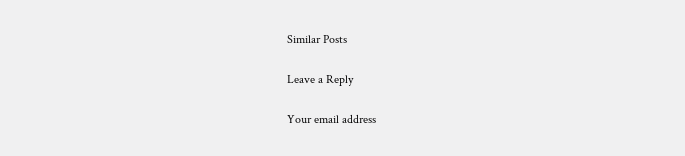Similar Posts

Leave a Reply

Your email address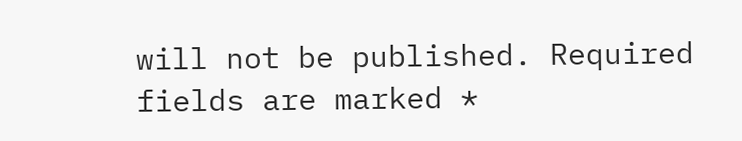will not be published. Required fields are marked *